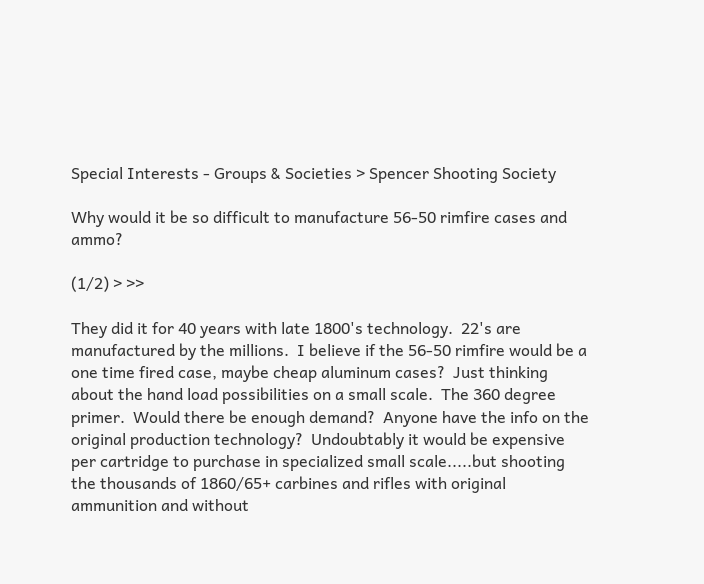Special Interests - Groups & Societies > Spencer Shooting Society

Why would it be so difficult to manufacture 56-50 rimfire cases and ammo?

(1/2) > >>

They did it for 40 years with late 1800's technology.  22's are manufactured by the millions.  I believe if the 56-50 rimfire would be a one time fired case, maybe cheap aluminum cases?  Just thinking about the hand load possibilities on a small scale.  The 360 degree primer.  Would there be enough demand?  Anyone have the info on the original production technology?  Undoubtably it would be expensive per cartridge to purchase in specialized small scale.....but shooting the thousands of 1860/65+ carbines and rifles with original ammunition and without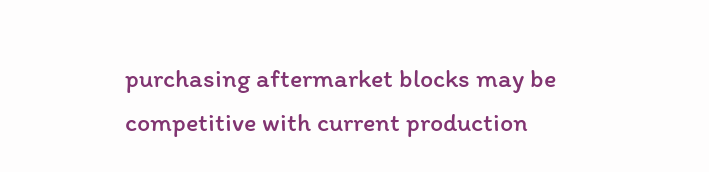purchasing aftermarket blocks may be competitive with current production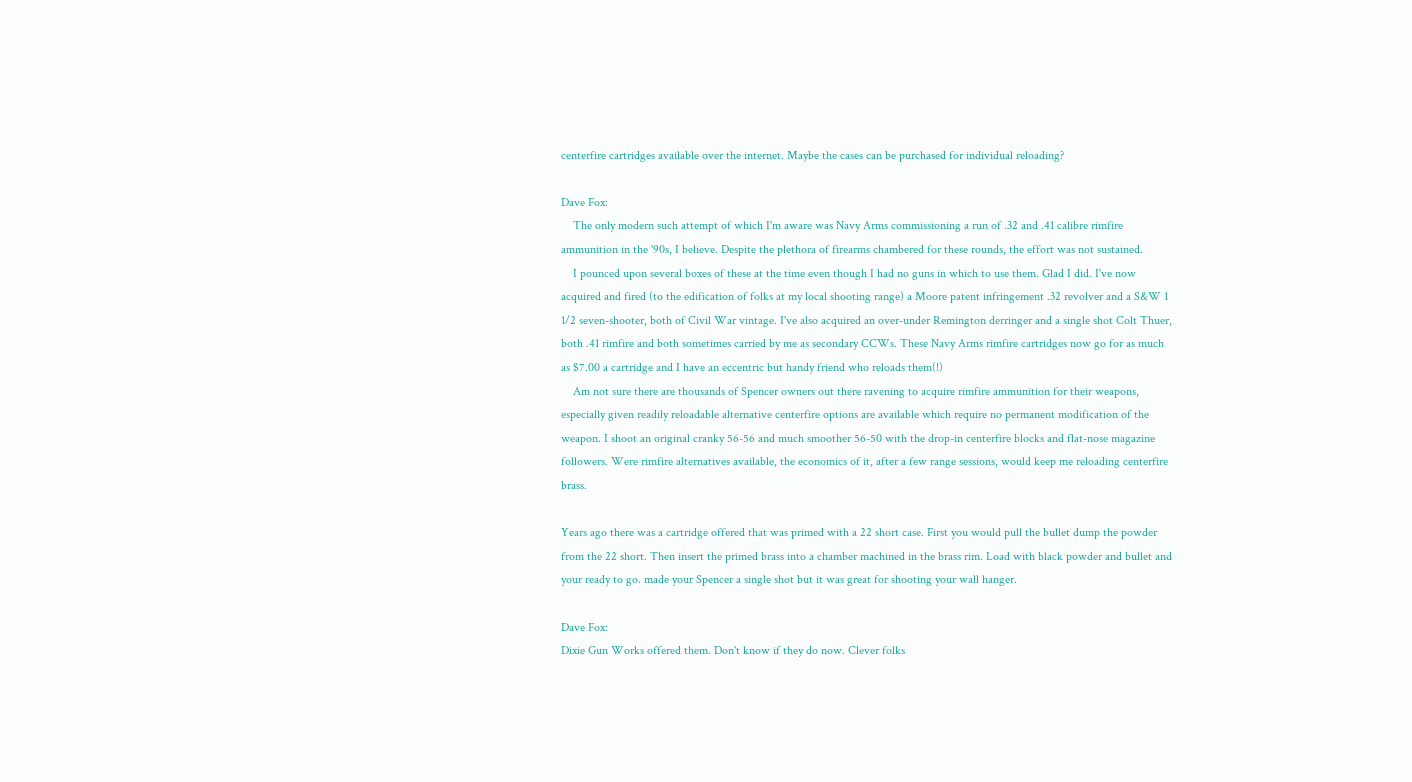centerfire cartridges available over the internet. Maybe the cases can be purchased for individual reloading?

Dave Fox:
    The only modern such attempt of which I'm aware was Navy Arms commissioning a run of .32 and .41 calibre rimfire ammunition in the '90s, I believe. Despite the plethora of firearms chambered for these rounds, the effort was not sustained.
    I pounced upon several boxes of these at the time even though I had no guns in which to use them. Glad I did. I've now acquired and fired (to the edification of folks at my local shooting range) a Moore patent infringement .32 revolver and a S&W 1 1/2 seven-shooter, both of Civil War vintage. I've also acquired an over-under Remington derringer and a single shot Colt Thuer, both .41 rimfire and both sometimes carried by me as secondary CCWs. These Navy Arms rimfire cartridges now go for as much as $7.00 a cartridge and I have an eccentric but handy friend who reloads them(!)
    Am not sure there are thousands of Spencer owners out there ravening to acquire rimfire ammunition for their weapons, especially given readily reloadable alternative centerfire options are available which require no permanent modification of the weapon. I shoot an original cranky 56-56 and much smoother 56-50 with the drop-in centerfire blocks and flat-nose magazine followers. Were rimfire alternatives available, the economics of it, after a few range sessions, would keep me reloading centerfire brass.

Years ago there was a cartridge offered that was primed with a 22 short case. First you would pull the bullet dump the powder from the 22 short. Then insert the primed brass into a chamber machined in the brass rim. Load with black powder and bullet and your ready to go. made your Spencer a single shot but it was great for shooting your wall hanger.

Dave Fox:
Dixie Gun Works offered them. Don't know if they do now. Clever folks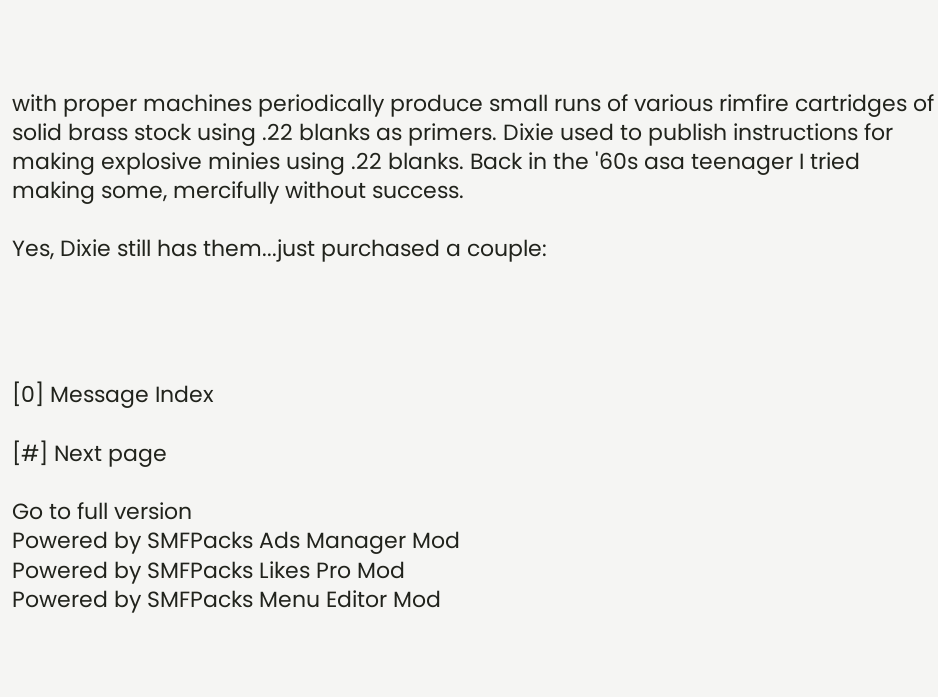with proper machines periodically produce small runs of various rimfire cartridges of solid brass stock using .22 blanks as primers. Dixie used to publish instructions for making explosive minies using .22 blanks. Back in the '60s asa teenager I tried making some, mercifully without success.

Yes, Dixie still has them...just purchased a couple:




[0] Message Index

[#] Next page

Go to full version
Powered by SMFPacks Ads Manager Mod
Powered by SMFPacks Likes Pro Mod
Powered by SMFPacks Menu Editor Mod